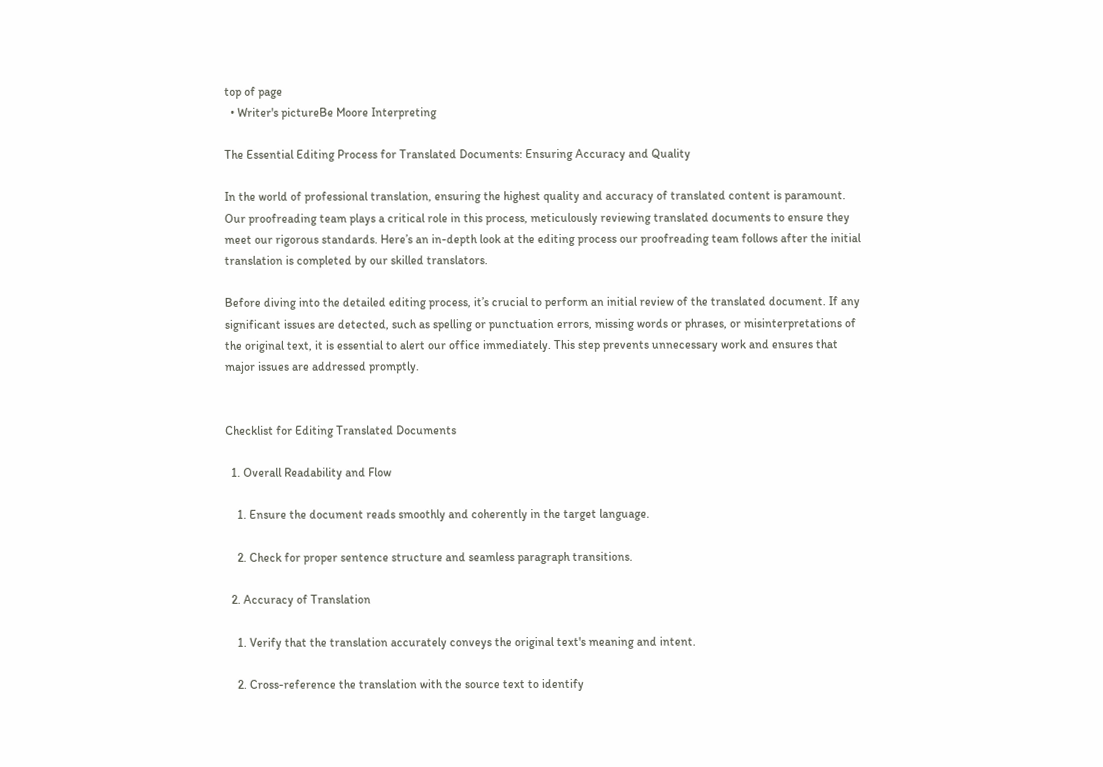top of page
  • Writer's pictureBe Moore Interpreting

The Essential Editing Process for Translated Documents: Ensuring Accuracy and Quality

In the world of professional translation, ensuring the highest quality and accuracy of translated content is paramount. Our proofreading team plays a critical role in this process, meticulously reviewing translated documents to ensure they meet our rigorous standards. Here’s an in-depth look at the editing process our proofreading team follows after the initial translation is completed by our skilled translators.

Before diving into the detailed editing process, it’s crucial to perform an initial review of the translated document. If any significant issues are detected, such as spelling or punctuation errors, missing words or phrases, or misinterpretations of the original text, it is essential to alert our office immediately. This step prevents unnecessary work and ensures that major issues are addressed promptly.


Checklist for Editing Translated Documents

  1. Overall Readability and Flow

    1. Ensure the document reads smoothly and coherently in the target language.

    2. Check for proper sentence structure and seamless paragraph transitions.

  2. Accuracy of Translation

    1. Verify that the translation accurately conveys the original text's meaning and intent.

    2. Cross-reference the translation with the source text to identify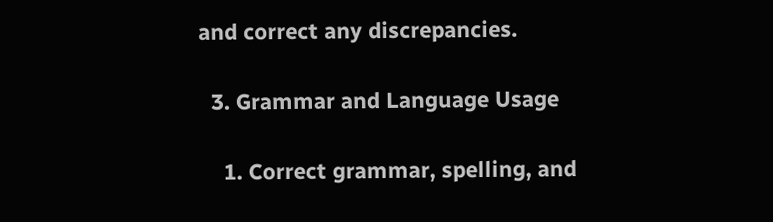and correct any discrepancies.

  3. Grammar and Language Usage

    1. Correct grammar, spelling, and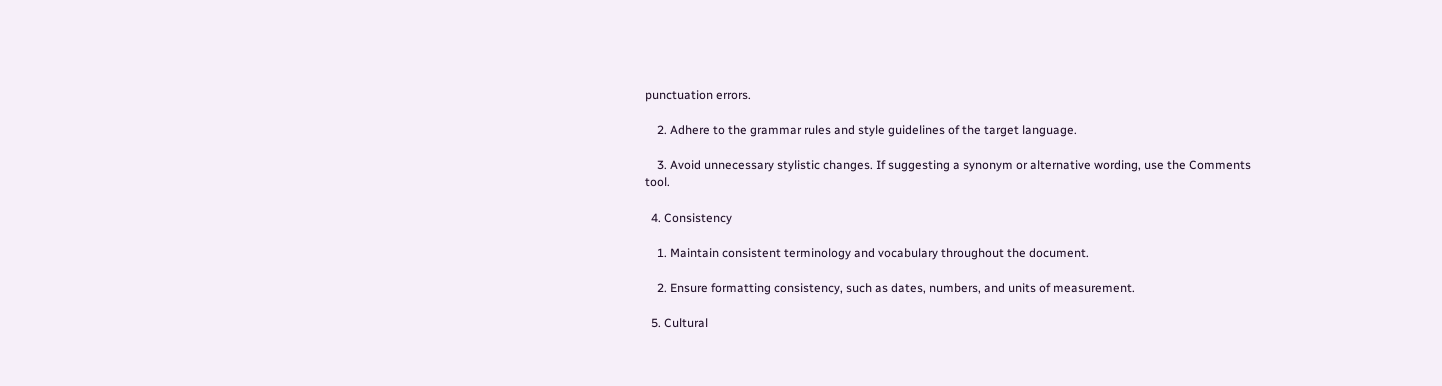punctuation errors.

    2. Adhere to the grammar rules and style guidelines of the target language.

    3. Avoid unnecessary stylistic changes. If suggesting a synonym or alternative wording, use the Comments tool.

  4. Consistency

    1. Maintain consistent terminology and vocabulary throughout the document.

    2. Ensure formatting consistency, such as dates, numbers, and units of measurement.

  5. Cultural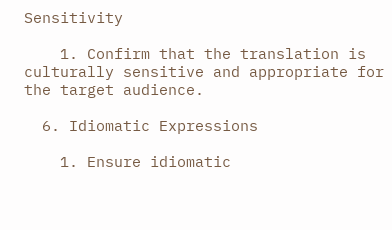Sensitivity

    1. Confirm that the translation is culturally sensitive and appropriate for the target audience.

  6. Idiomatic Expressions

    1. Ensure idiomatic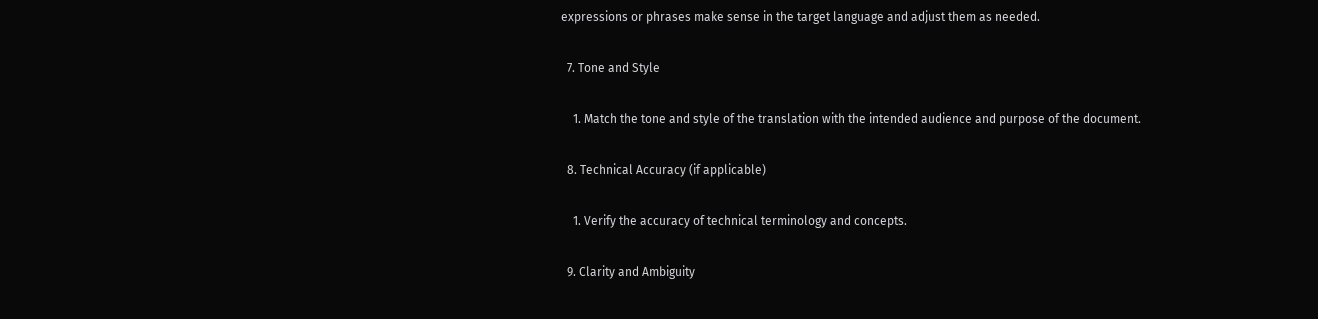expressions or phrases make sense in the target language and adjust them as needed.

  7. Tone and Style

    1. Match the tone and style of the translation with the intended audience and purpose of the document.

  8. Technical Accuracy (if applicable)

    1. Verify the accuracy of technical terminology and concepts.

  9. Clarity and Ambiguity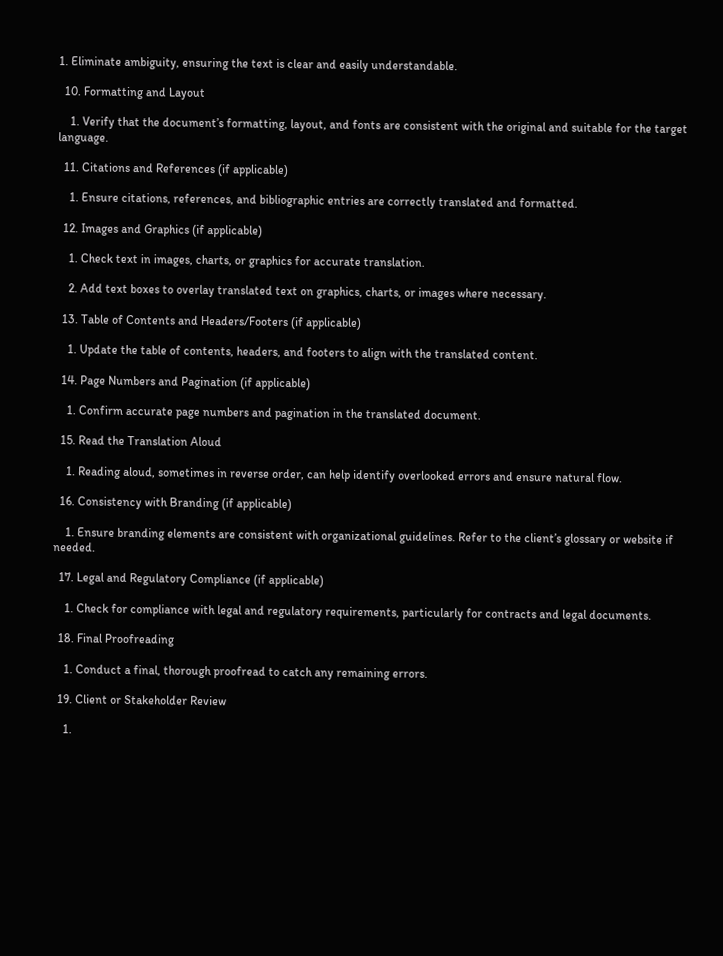1. Eliminate ambiguity, ensuring the text is clear and easily understandable.

  10. Formatting and Layout

    1. Verify that the document’s formatting, layout, and fonts are consistent with the original and suitable for the target language.

  11. Citations and References (if applicable)

    1. Ensure citations, references, and bibliographic entries are correctly translated and formatted.

  12. Images and Graphics (if applicable)

    1. Check text in images, charts, or graphics for accurate translation.

    2. Add text boxes to overlay translated text on graphics, charts, or images where necessary.

  13. Table of Contents and Headers/Footers (if applicable)

    1. Update the table of contents, headers, and footers to align with the translated content.

  14. Page Numbers and Pagination (if applicable)

    1. Confirm accurate page numbers and pagination in the translated document.

  15. Read the Translation Aloud

    1. Reading aloud, sometimes in reverse order, can help identify overlooked errors and ensure natural flow.

  16. Consistency with Branding (if applicable)

    1. Ensure branding elements are consistent with organizational guidelines. Refer to the client’s glossary or website if needed.

  17. Legal and Regulatory Compliance (if applicable)

    1. Check for compliance with legal and regulatory requirements, particularly for contracts and legal documents.

  18. Final Proofreading

    1. Conduct a final, thorough proofread to catch any remaining errors.

  19. Client or Stakeholder Review

    1.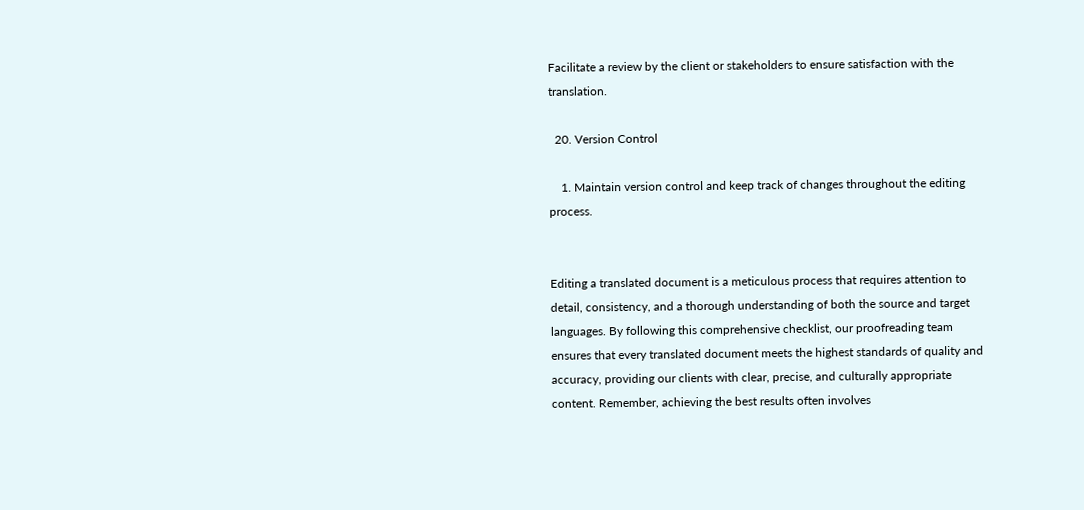Facilitate a review by the client or stakeholders to ensure satisfaction with the translation.

  20. Version Control

    1. Maintain version control and keep track of changes throughout the editing process.


Editing a translated document is a meticulous process that requires attention to detail, consistency, and a thorough understanding of both the source and target languages. By following this comprehensive checklist, our proofreading team ensures that every translated document meets the highest standards of quality and accuracy, providing our clients with clear, precise, and culturally appropriate content. Remember, achieving the best results often involves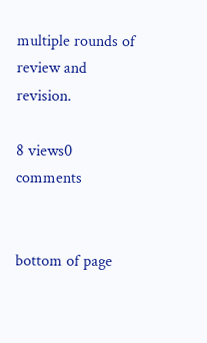multiple rounds of review and revision.

8 views0 comments


bottom of page